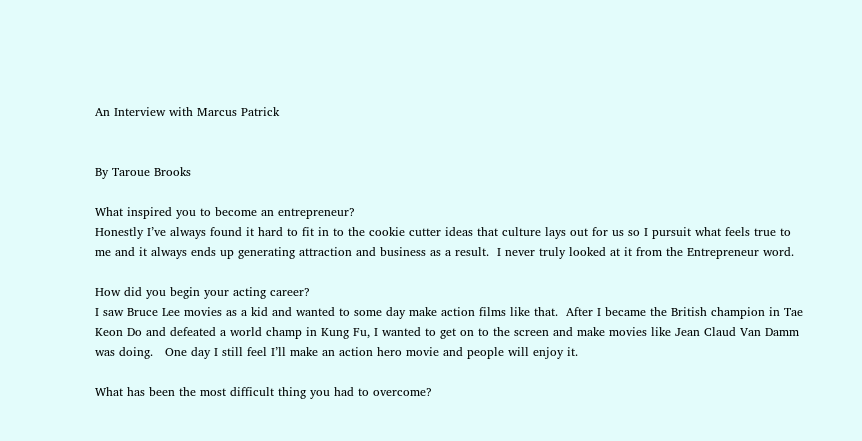An Interview with Marcus Patrick


By Taroue Brooks

What inspired you to become an entrepreneur?
Honestly I’ve always found it hard to fit in to the cookie cutter ideas that culture lays out for us so I pursuit what feels true to me and it always ends up generating attraction and business as a result.  I never truly looked at it from the Entrepreneur word.

How did you begin your acting career?
I saw Bruce Lee movies as a kid and wanted to some day make action films like that.  After I became the British champion in Tae Keon Do and defeated a world champ in Kung Fu, I wanted to get on to the screen and make movies like Jean Claud Van Damm was doing.   One day I still feel I’ll make an action hero movie and people will enjoy it.

What has been the most difficult thing you had to overcome?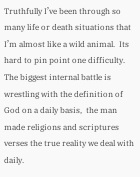Truthfully I’ve been through so many life or death situations that I’m almost like a wild animal.  Its hard to pin point one difficulty.  The biggest internal battle is wrestling with the definition of God on a daily basis,  the man made religions and scriptures verses the true reality we deal with daily.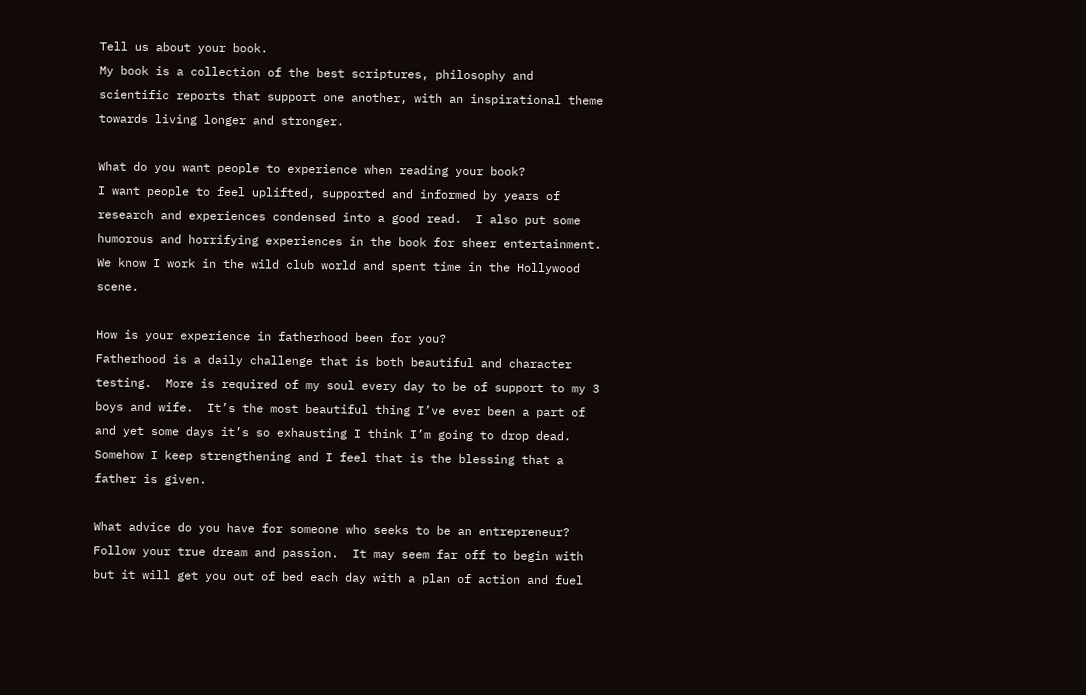Tell us about your book.
My book is a collection of the best scriptures, philosophy and scientific reports that support one another, with an inspirational theme towards living longer and stronger.

What do you want people to experience when reading your book?
I want people to feel uplifted, supported and informed by years of research and experiences condensed into a good read.  I also put some humorous and horrifying experiences in the book for sheer entertainment.  We know I work in the wild club world and spent time in the Hollywood scene.

How is your experience in fatherhood been for you?
Fatherhood is a daily challenge that is both beautiful and character testing.  More is required of my soul every day to be of support to my 3 boys and wife.  It’s the most beautiful thing I’ve ever been a part of and yet some days it’s so exhausting I think I’m going to drop dead.   Somehow I keep strengthening and I feel that is the blessing that a father is given.

What advice do you have for someone who seeks to be an entrepreneur?
Follow your true dream and passion.  It may seem far off to begin with but it will get you out of bed each day with a plan of action and fuel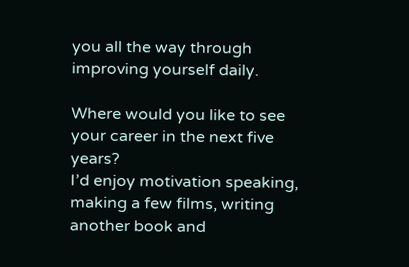you all the way through improving yourself daily.

Where would you like to see your career in the next five years?
I’d enjoy motivation speaking, making a few films, writing another book and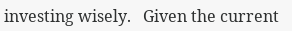investing wisely.   Given the current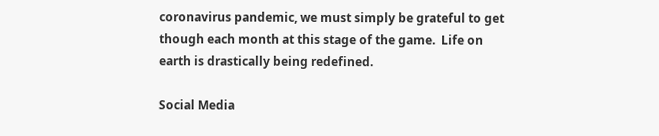coronavirus pandemic, we must simply be grateful to get though each month at this stage of the game.  Life on earth is drastically being redefined.

Social Media